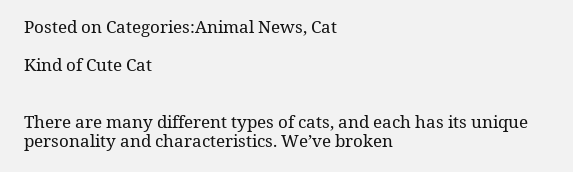Posted on Categories:Animal News, Cat

Kind of Cute Cat


There are many different types of cats, and each has its unique personality and characteristics. We’ve broken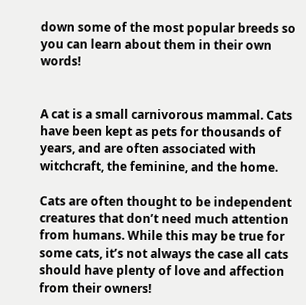down some of the most popular breeds so you can learn about them in their own words!


A cat is a small carnivorous mammal. Cats have been kept as pets for thousands of years, and are often associated with witchcraft, the feminine, and the home.

Cats are often thought to be independent creatures that don’t need much attention from humans. While this may be true for some cats, it’s not always the case all cats should have plenty of love and affection from their owners!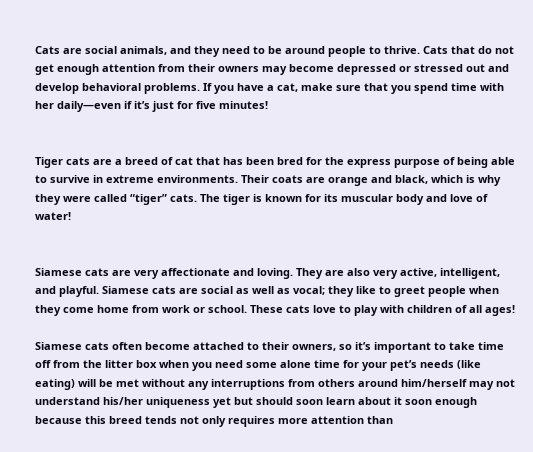Cats are social animals, and they need to be around people to thrive. Cats that do not get enough attention from their owners may become depressed or stressed out and develop behavioral problems. If you have a cat, make sure that you spend time with her daily—even if it’s just for five minutes!


Tiger cats are a breed of cat that has been bred for the express purpose of being able to survive in extreme environments. Their coats are orange and black, which is why they were called “tiger” cats. The tiger is known for its muscular body and love of water!


Siamese cats are very affectionate and loving. They are also very active, intelligent, and playful. Siamese cats are social as well as vocal; they like to greet people when they come home from work or school. These cats love to play with children of all ages!

Siamese cats often become attached to their owners, so it’s important to take time off from the litter box when you need some alone time for your pet’s needs (like eating) will be met without any interruptions from others around him/herself may not understand his/her uniqueness yet but should soon learn about it soon enough because this breed tends not only requires more attention than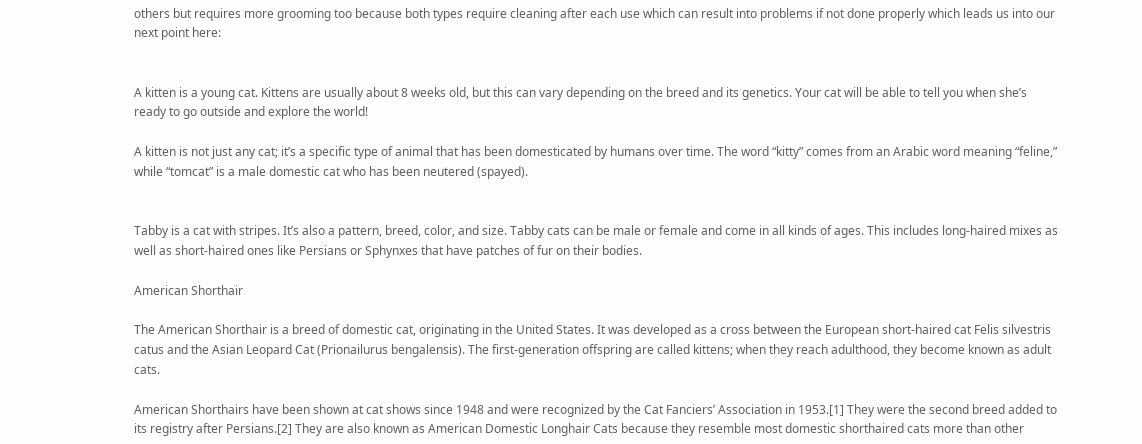others but requires more grooming too because both types require cleaning after each use which can result into problems if not done properly which leads us into our next point here:


A kitten is a young cat. Kittens are usually about 8 weeks old, but this can vary depending on the breed and its genetics. Your cat will be able to tell you when she’s ready to go outside and explore the world!

A kitten is not just any cat; it’s a specific type of animal that has been domesticated by humans over time. The word “kitty” comes from an Arabic word meaning “feline,” while “tomcat” is a male domestic cat who has been neutered (spayed).


Tabby is a cat with stripes. It’s also a pattern, breed, color, and size. Tabby cats can be male or female and come in all kinds of ages. This includes long-haired mixes as well as short-haired ones like Persians or Sphynxes that have patches of fur on their bodies.

American Shorthair

The American Shorthair is a breed of domestic cat, originating in the United States. It was developed as a cross between the European short-haired cat Felis silvestris catus and the Asian Leopard Cat (Prionailurus bengalensis). The first-generation offspring are called kittens; when they reach adulthood, they become known as adult cats.

American Shorthairs have been shown at cat shows since 1948 and were recognized by the Cat Fanciers’ Association in 1953.[1] They were the second breed added to its registry after Persians.[2] They are also known as American Domestic Longhair Cats because they resemble most domestic shorthaired cats more than other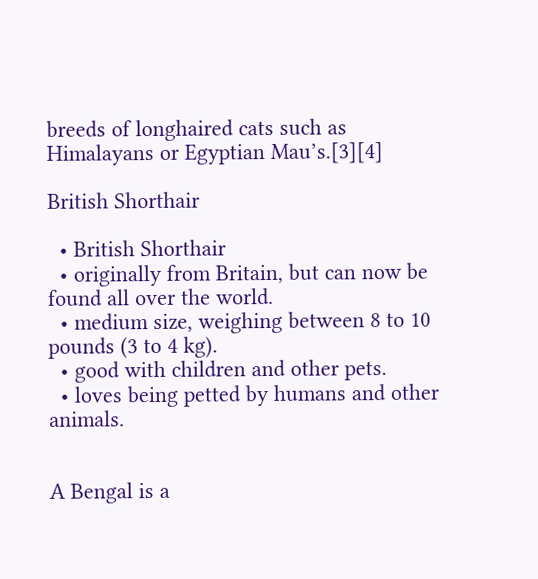breeds of longhaired cats such as Himalayans or Egyptian Mau’s.[3][4]

British Shorthair

  • British Shorthair
  • originally from Britain, but can now be found all over the world.
  • medium size, weighing between 8 to 10 pounds (3 to 4 kg).
  • good with children and other pets.
  • loves being petted by humans and other animals.


A Bengal is a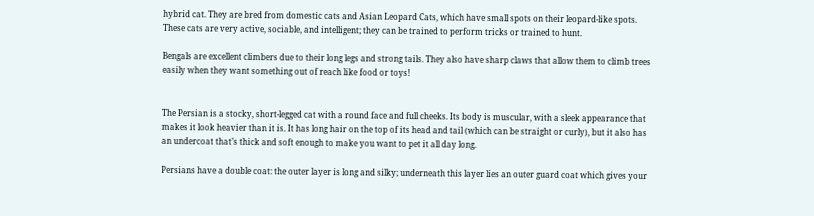hybrid cat. They are bred from domestic cats and Asian Leopard Cats, which have small spots on their leopard-like spots. These cats are very active, sociable, and intelligent; they can be trained to perform tricks or trained to hunt.

Bengals are excellent climbers due to their long legs and strong tails. They also have sharp claws that allow them to climb trees easily when they want something out of reach like food or toys!


The Persian is a stocky, short-legged cat with a round face and full cheeks. Its body is muscular, with a sleek appearance that makes it look heavier than it is. It has long hair on the top of its head and tail (which can be straight or curly), but it also has an undercoat that’s thick and soft enough to make you want to pet it all day long.

Persians have a double coat: the outer layer is long and silky; underneath this layer lies an outer guard coat which gives your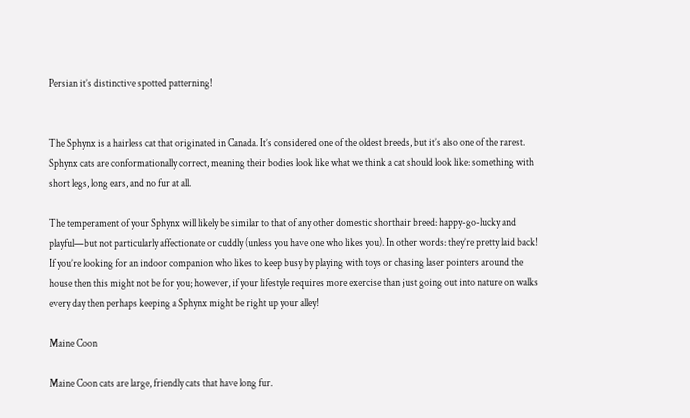Persian it’s distinctive spotted patterning!


The Sphynx is a hairless cat that originated in Canada. It’s considered one of the oldest breeds, but it’s also one of the rarest. Sphynx cats are conformationally correct, meaning their bodies look like what we think a cat should look like: something with short legs, long ears, and no fur at all.

The temperament of your Sphynx will likely be similar to that of any other domestic shorthair breed: happy-go-lucky and playful—but not particularly affectionate or cuddly (unless you have one who likes you). In other words: they’re pretty laid back! If you’re looking for an indoor companion who likes to keep busy by playing with toys or chasing laser pointers around the house then this might not be for you; however, if your lifestyle requires more exercise than just going out into nature on walks every day then perhaps keeping a Sphynx might be right up your alley!

Maine Coon

Maine Coon cats are large, friendly cats that have long fur.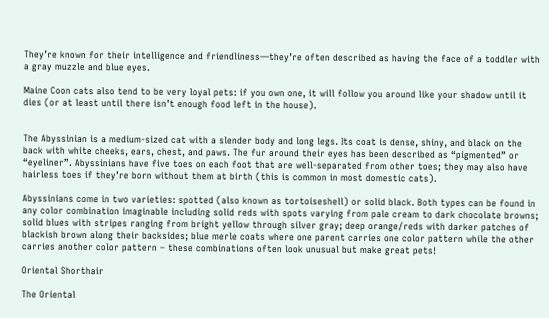They’re known for their intelligence and friendliness—they’re often described as having the face of a toddler with a gray muzzle and blue eyes.

Maine Coon cats also tend to be very loyal pets: if you own one, it will follow you around like your shadow until it dies (or at least until there isn’t enough food left in the house).


The Abyssinian is a medium-sized cat with a slender body and long legs. Its coat is dense, shiny, and black on the back with white cheeks, ears, chest, and paws. The fur around their eyes has been described as “pigmented” or “eyeliner”. Abyssinians have five toes on each foot that are well-separated from other toes; they may also have hairless toes if they’re born without them at birth (this is common in most domestic cats).

Abyssinians come in two varieties: spotted (also known as tortoiseshell) or solid black. Both types can be found in any color combination imaginable including solid reds with spots varying from pale cream to dark chocolate browns; solid blues with stripes ranging from bright yellow through silver gray; deep orange/reds with darker patches of blackish brown along their backsides; blue merle coats where one parent carries one color pattern while the other carries another color pattern – these combinations often look unusual but make great pets!

Oriental Shorthair

The Oriental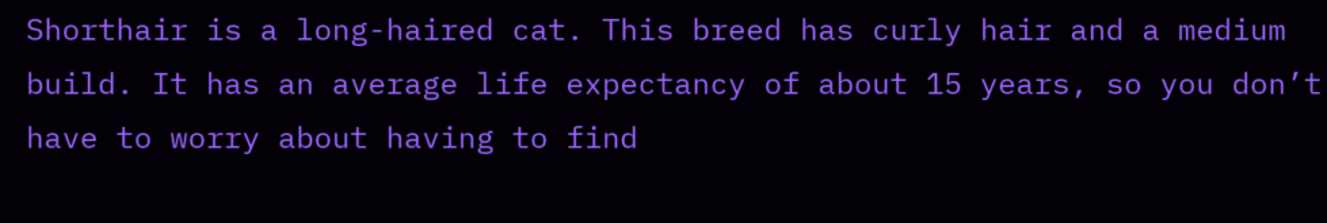Shorthair is a long-haired cat. This breed has curly hair and a medium build. It has an average life expectancy of about 15 years, so you don’t have to worry about having to find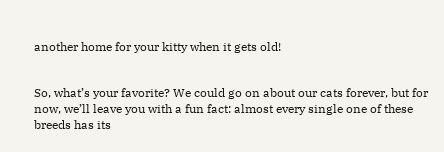another home for your kitty when it gets old!


So, what’s your favorite? We could go on about our cats forever, but for now, we’ll leave you with a fun fact: almost every single one of these breeds has its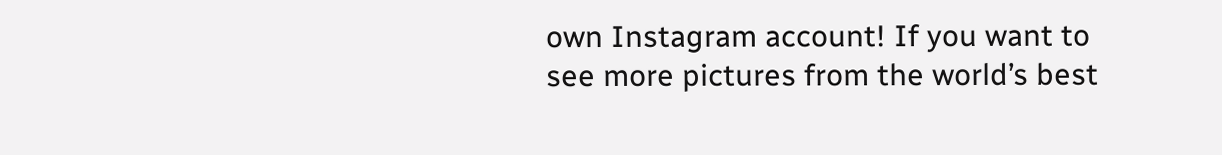own Instagram account! If you want to see more pictures from the world’s best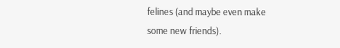felines (and maybe even make some new friends).